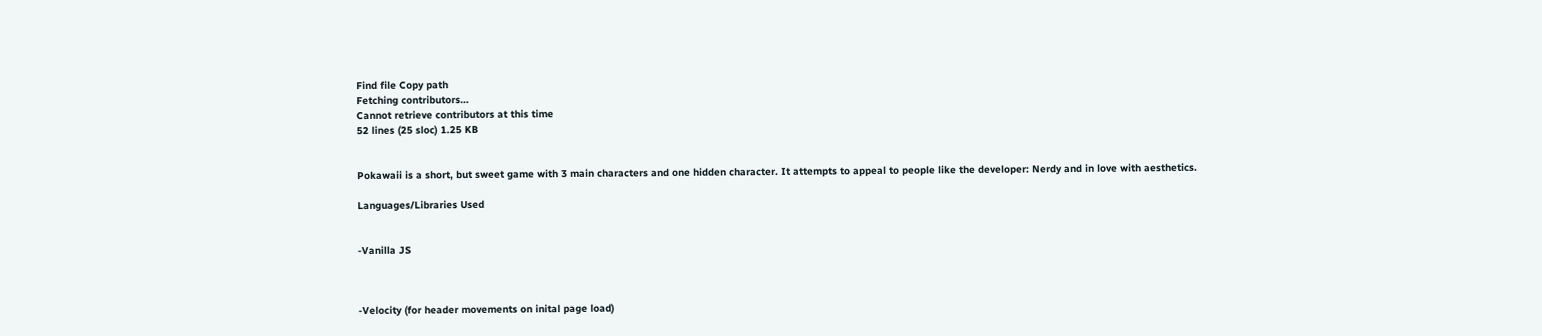Find file Copy path
Fetching contributors…
Cannot retrieve contributors at this time
52 lines (25 sloc) 1.25 KB


Pokawaii is a short, but sweet game with 3 main characters and one hidden character. It attempts to appeal to people like the developer: Nerdy and in love with aesthetics.

Languages/Libraries Used


-Vanilla JS



-Velocity (for header movements on inital page load)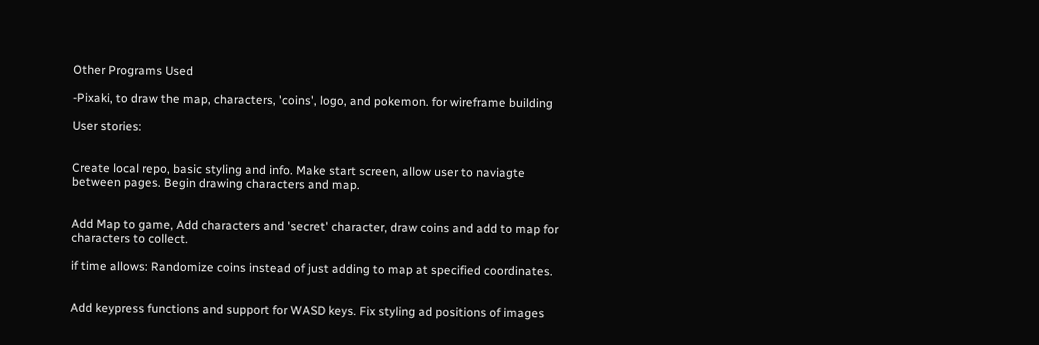Other Programs Used

-Pixaki, to draw the map, characters, 'coins', logo, and pokemon. for wireframe building

User stories:


Create local repo, basic styling and info. Make start screen, allow user to naviagte between pages. Begin drawing characters and map.


Add Map to game, Add characters and 'secret' character, draw coins and add to map for characters to collect.

if time allows: Randomize coins instead of just adding to map at specified coordinates.


Add keypress functions and support for WASD keys. Fix styling ad positions of images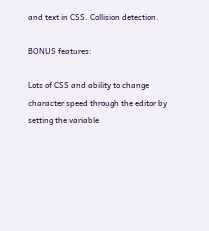and text in CSS. Collision detection.

BONUS features:

Lots of CSS and ability to change character speed through the editor by setting the variable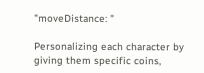"moveDistance: "

Personalizing each character by giving them specific coins,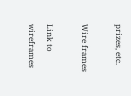prizes, etc.

Wire frames

Link to wireframes